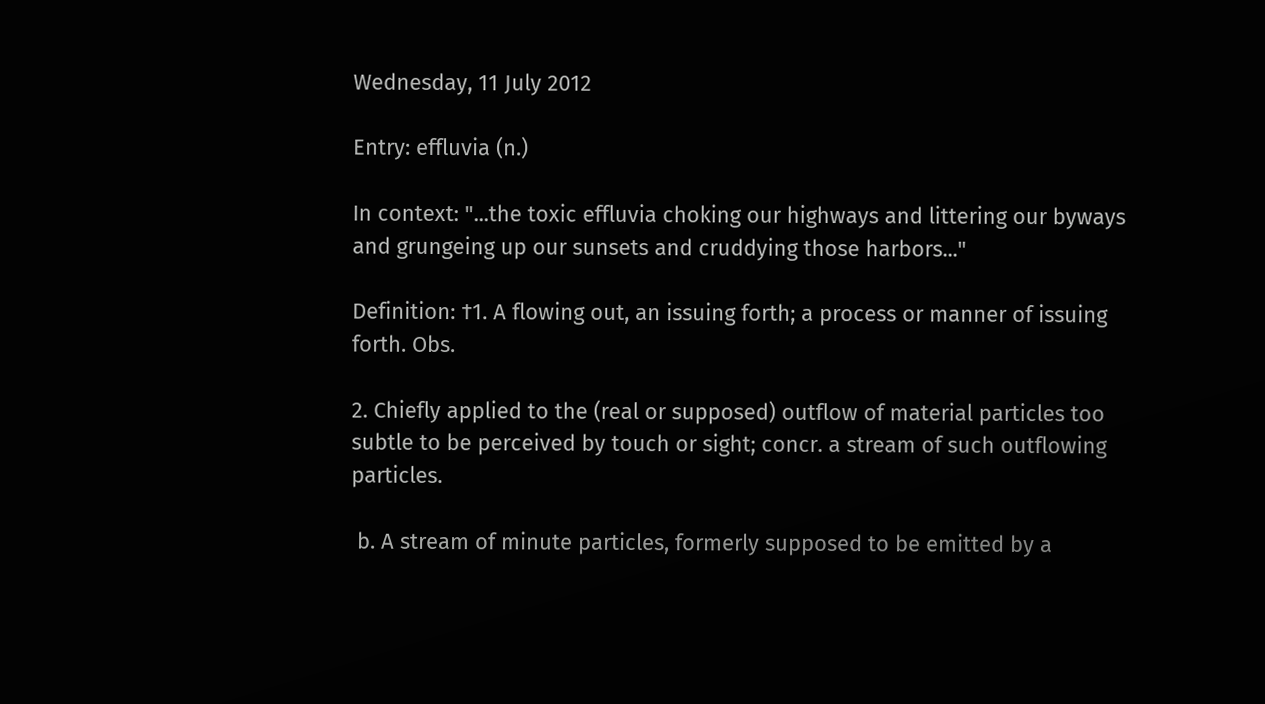Wednesday, 11 July 2012

Entry: effluvia (n.)

In context: "...the toxic effluvia choking our highways and littering our byways and grungeing up our sunsets and cruddying those harbors..."

Definition: †1. A flowing out, an issuing forth; a process or manner of issuing forth. Obs.

2. Chiefly applied to the (real or supposed) outflow of material particles too subtle to be perceived by touch or sight; concr. a stream of such outflowing particles.

 b. A stream of minute particles, formerly supposed to be emitted by a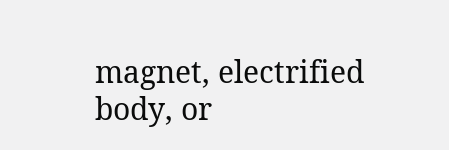magnet, electrified body, or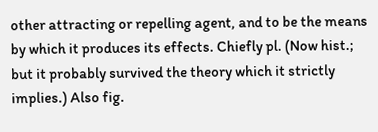other attracting or repelling agent, and to be the means by which it produces its effects. Chiefly pl. (Now hist.; but it probably survived the theory which it strictly implies.) Also fig.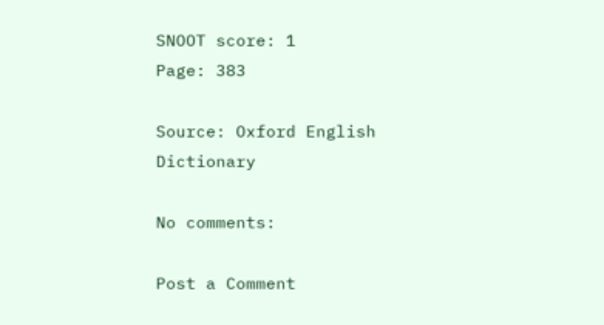SNOOT score: 1
Page: 383

Source: Oxford English Dictionary

No comments:

Post a Comment